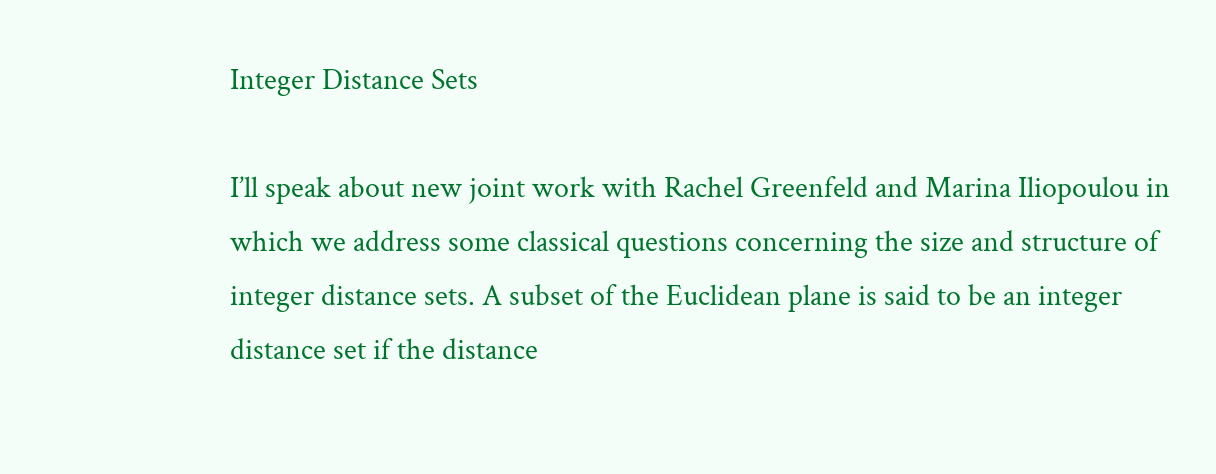Integer Distance Sets

I’ll speak about new joint work with Rachel Greenfeld and Marina Iliopoulou in which we address some classical questions concerning the size and structure of integer distance sets. A subset of the Euclidean plane is said to be an integer distance set if the distance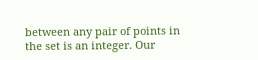between any pair of points in the set is an integer. Our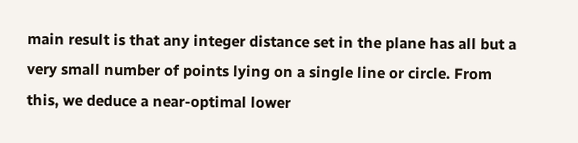main result is that any integer distance set in the plane has all but a very small number of points lying on a single line or circle. From this, we deduce a near-optimal lower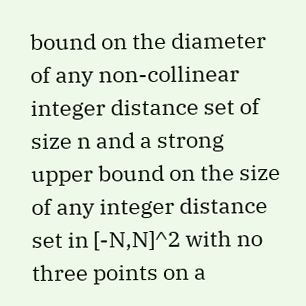bound on the diameter of any non-collinear integer distance set of size n and a strong upper bound on the size of any integer distance set in [-N,N]^2 with no three points on a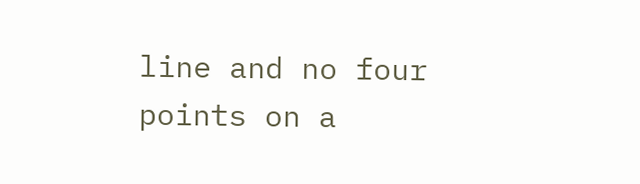line and no four points on a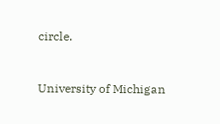circle.



University of Michigan